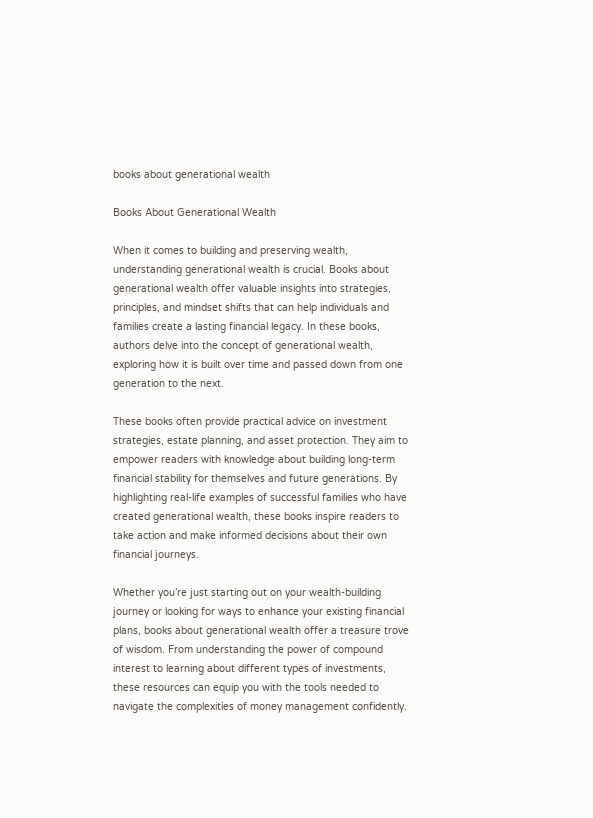books about generational wealth

Books About Generational Wealth

When it comes to building and preserving wealth, understanding generational wealth is crucial. Books about generational wealth offer valuable insights into strategies, principles, and mindset shifts that can help individuals and families create a lasting financial legacy. In these books, authors delve into the concept of generational wealth, exploring how it is built over time and passed down from one generation to the next.

These books often provide practical advice on investment strategies, estate planning, and asset protection. They aim to empower readers with knowledge about building long-term financial stability for themselves and future generations. By highlighting real-life examples of successful families who have created generational wealth, these books inspire readers to take action and make informed decisions about their own financial journeys.

Whether you’re just starting out on your wealth-building journey or looking for ways to enhance your existing financial plans, books about generational wealth offer a treasure trove of wisdom. From understanding the power of compound interest to learning about different types of investments, these resources can equip you with the tools needed to navigate the complexities of money management confidently.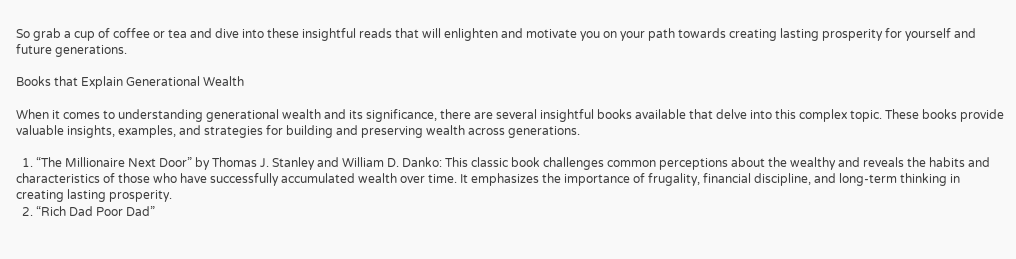So grab a cup of coffee or tea and dive into these insightful reads that will enlighten and motivate you on your path towards creating lasting prosperity for yourself and future generations.

Books that Explain Generational Wealth

When it comes to understanding generational wealth and its significance, there are several insightful books available that delve into this complex topic. These books provide valuable insights, examples, and strategies for building and preserving wealth across generations.

  1. “The Millionaire Next Door” by Thomas J. Stanley and William D. Danko: This classic book challenges common perceptions about the wealthy and reveals the habits and characteristics of those who have successfully accumulated wealth over time. It emphasizes the importance of frugality, financial discipline, and long-term thinking in creating lasting prosperity.
  2. “Rich Dad Poor Dad”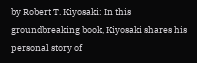by Robert T. Kiyosaki: In this groundbreaking book, Kiyosaki shares his personal story of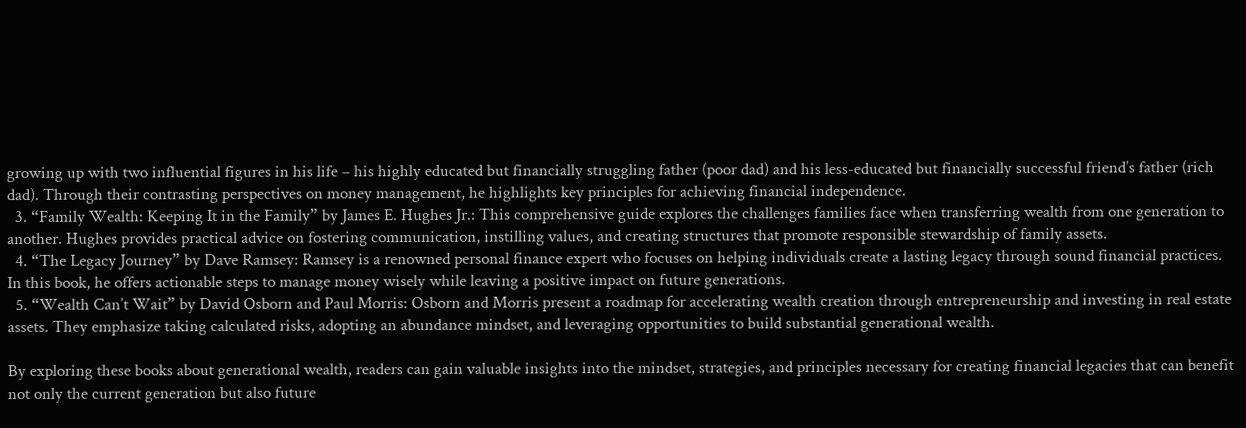growing up with two influential figures in his life – his highly educated but financially struggling father (poor dad) and his less-educated but financially successful friend’s father (rich dad). Through their contrasting perspectives on money management, he highlights key principles for achieving financial independence.
  3. “Family Wealth: Keeping It in the Family” by James E. Hughes Jr.: This comprehensive guide explores the challenges families face when transferring wealth from one generation to another. Hughes provides practical advice on fostering communication, instilling values, and creating structures that promote responsible stewardship of family assets.
  4. “The Legacy Journey” by Dave Ramsey: Ramsey is a renowned personal finance expert who focuses on helping individuals create a lasting legacy through sound financial practices. In this book, he offers actionable steps to manage money wisely while leaving a positive impact on future generations.
  5. “Wealth Can’t Wait” by David Osborn and Paul Morris: Osborn and Morris present a roadmap for accelerating wealth creation through entrepreneurship and investing in real estate assets. They emphasize taking calculated risks, adopting an abundance mindset, and leveraging opportunities to build substantial generational wealth.

By exploring these books about generational wealth, readers can gain valuable insights into the mindset, strategies, and principles necessary for creating financial legacies that can benefit not only the current generation but also future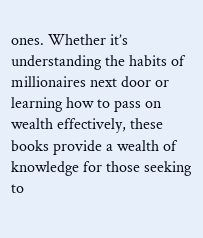ones. Whether it’s understanding the habits of millionaires next door or learning how to pass on wealth effectively, these books provide a wealth of knowledge for those seeking to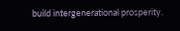build intergenerational prosperity.